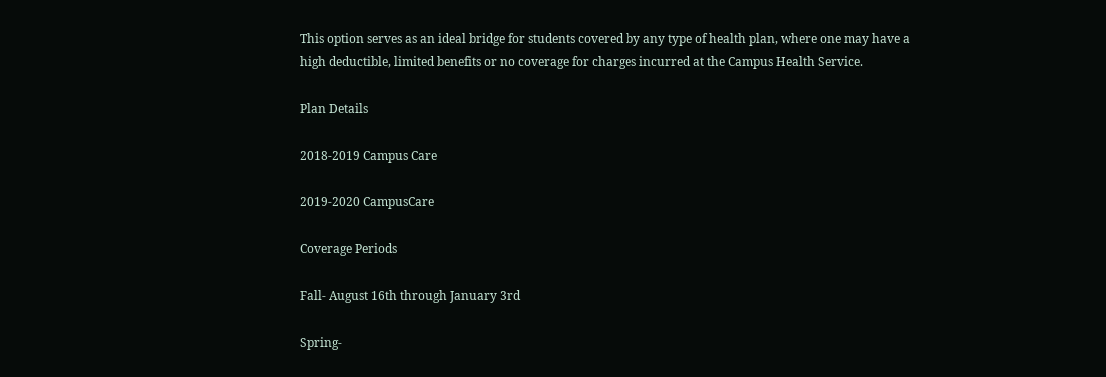This option serves as an ideal bridge for students covered by any type of health plan, where one may have a high deductible, limited benefits or no coverage for charges incurred at the Campus Health Service.

Plan Details

2018-2019 Campus Care

2019-2020 CampusCare

Coverage Periods

Fall- August 16th through January 3rd

Spring-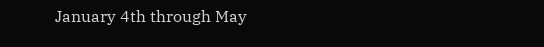January 4th through May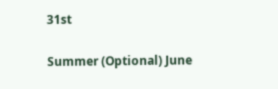31st

Summer (Optional) June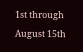1st through August 15th